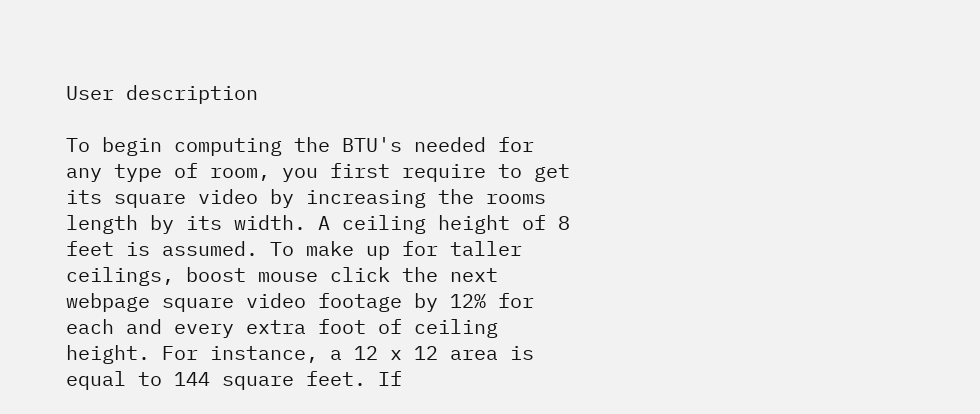User description

To begin computing the BTU's needed for any type of room, you first require to get its square video by increasing the rooms length by its width. A ceiling height of 8 feet is assumed. To make up for taller ceilings, boost mouse click the next webpage square video footage by 12% for each and every extra foot of ceiling height. For instance, a 12 x 12 area is equal to 144 square feet. If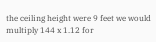the ceiling height were 9 feet we would multiply 144 x 1.12 for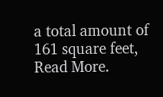a total amount of 161 square feet, Read More.